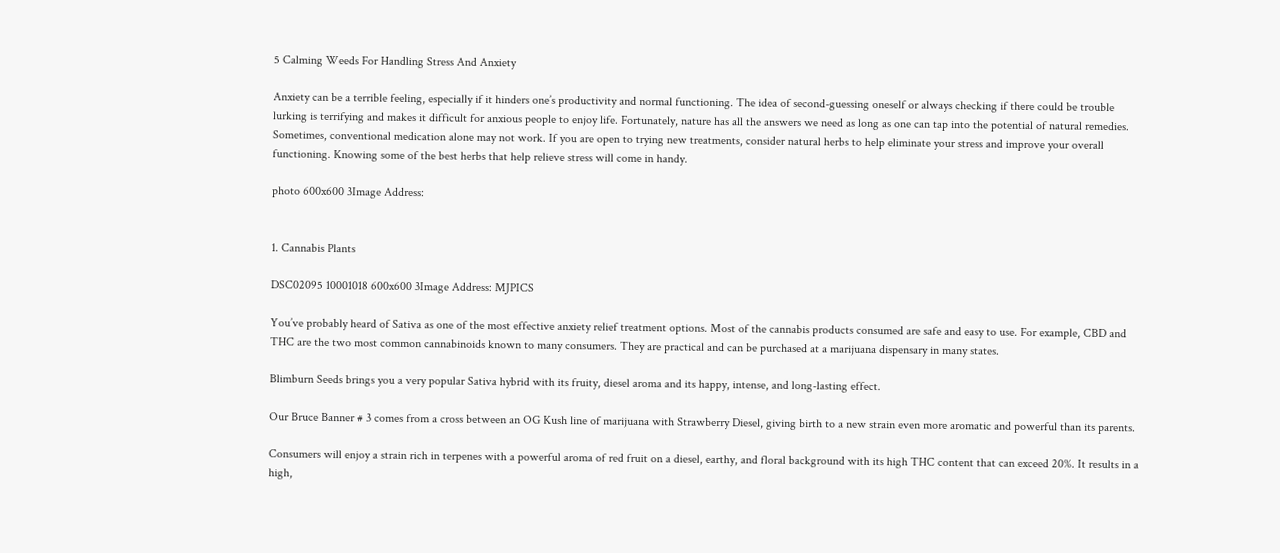5 Calming Weeds For Handling Stress And Anxiety

Anxiety can be a terrible feeling, especially if it hinders one’s productivity and normal functioning. The idea of second-guessing oneself or always checking if there could be trouble lurking is terrifying and makes it difficult for anxious people to enjoy life. Fortunately, nature has all the answers we need as long as one can tap into the potential of natural remedies. Sometimes, conventional medication alone may not work. If you are open to trying new treatments, consider natural herbs to help eliminate your stress and improve your overall functioning. Knowing some of the best herbs that help relieve stress will come in handy.

photo 600x600 3Image Address:


1. Cannabis Plants

DSC02095 10001018 600x600 3Image Address: MJPICS

You’ve probably heard of Sativa as one of the most effective anxiety relief treatment options. Most of the cannabis products consumed are safe and easy to use. For example, CBD and THC are the two most common cannabinoids known to many consumers. They are practical and can be purchased at a marijuana dispensary in many states.

Blimburn Seeds brings you a very popular Sativa hybrid with its fruity, diesel aroma and its happy, intense, and long-lasting effect.

Our Bruce Banner # 3 comes from a cross between an OG Kush line of marijuana with Strawberry Diesel, giving birth to a new strain even more aromatic and powerful than its parents.

Consumers will enjoy a strain rich in terpenes with a powerful aroma of red fruit on a diesel, earthy, and floral background with its high THC content that can exceed 20%. It results in a high,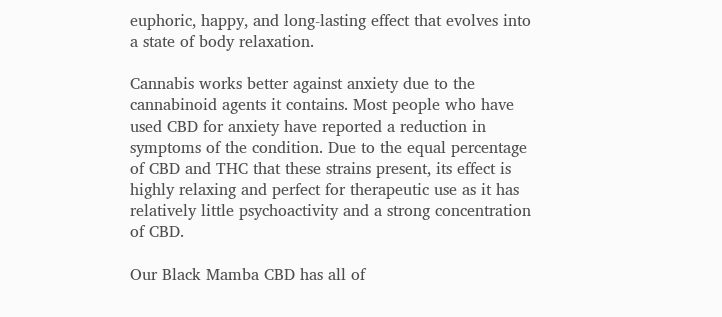euphoric, happy, and long-lasting effect that evolves into a state of body relaxation.

Cannabis works better against anxiety due to the cannabinoid agents it contains. Most people who have used CBD for anxiety have reported a reduction in symptoms of the condition. Due to the equal percentage of CBD and THC that these strains present, its effect is highly relaxing and perfect for therapeutic use as it has relatively little psychoactivity and a strong concentration of CBD.

Our Black Mamba CBD has all of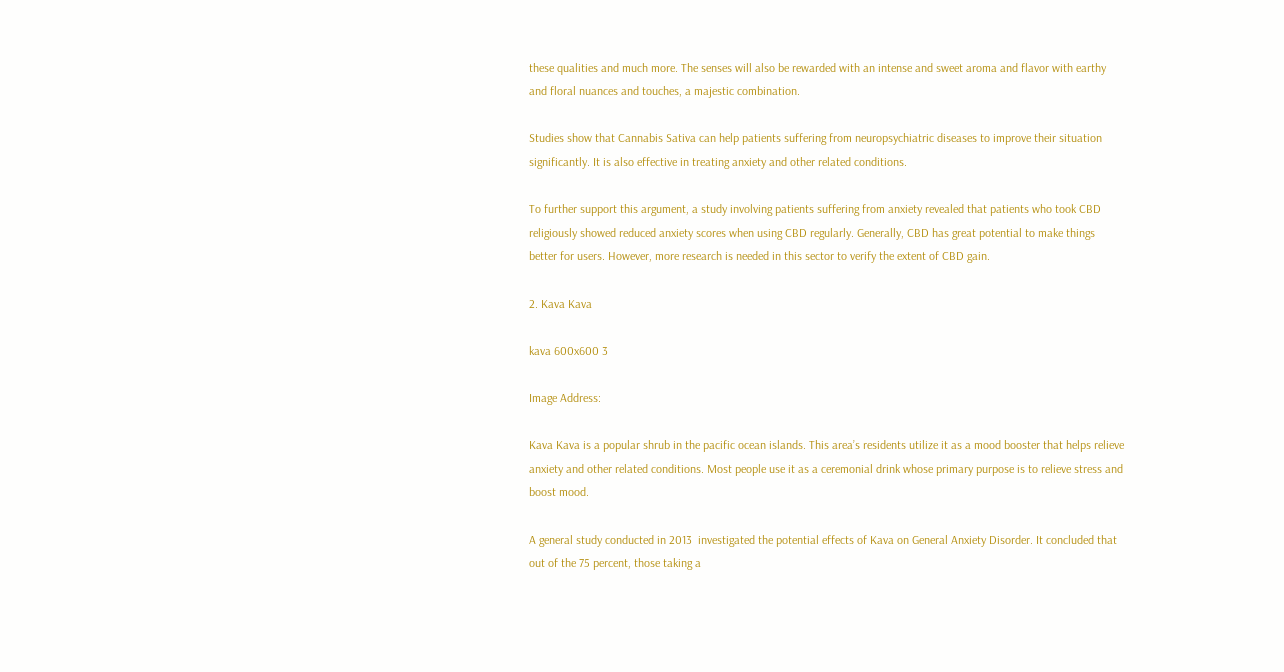these qualities and much more. The senses will also be rewarded with an intense and sweet aroma and flavor with earthy and floral nuances and touches, a majestic combination.

Studies show that Cannabis Sativa can help patients suffering from neuropsychiatric diseases to improve their situation significantly. It is also effective in treating anxiety and other related conditions.

To further support this argument, a study involving patients suffering from anxiety revealed that patients who took CBD religiously showed reduced anxiety scores when using CBD regularly. Generally, CBD has great potential to make things better for users. However, more research is needed in this sector to verify the extent of CBD gain.

2. Kava Kava

kava 600x600 3

Image Address:

Kava Kava is a popular shrub in the pacific ocean islands. This area’s residents utilize it as a mood booster that helps relieve anxiety and other related conditions. Most people use it as a ceremonial drink whose primary purpose is to relieve stress and boost mood.

A general study conducted in 2013  investigated the potential effects of Kava on General Anxiety Disorder. It concluded that out of the 75 percent, those taking a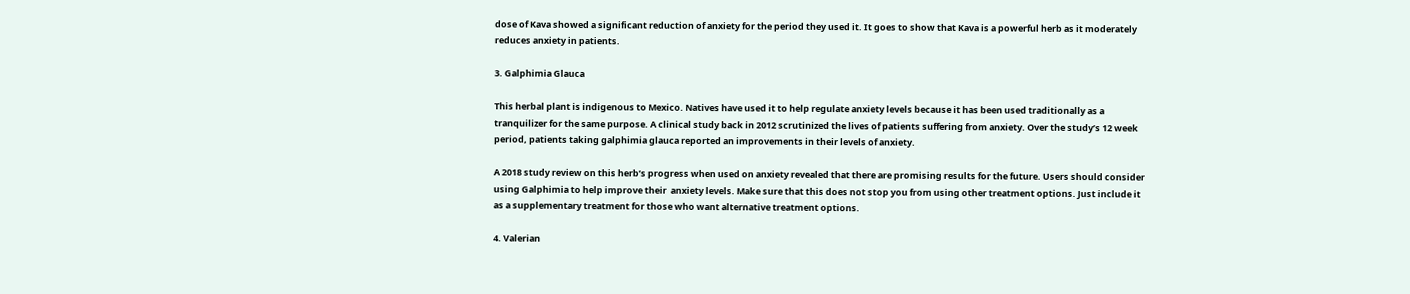dose of Kava showed a significant reduction of anxiety for the period they used it. It goes to show that Kava is a powerful herb as it moderately reduces anxiety in patients.

3. Galphimia Glauca

This herbal plant is indigenous to Mexico. Natives have used it to help regulate anxiety levels because it has been used traditionally as a tranquilizer for the same purpose. A clinical study back in 2012 scrutinized the lives of patients suffering from anxiety. Over the study’s 12 week period, patients taking galphimia glauca reported an improvements in their levels of anxiety.

A 2018 study review on this herb’s progress when used on anxiety revealed that there are promising results for the future. Users should consider using Galphimia to help improve their  anxiety levels. Make sure that this does not stop you from using other treatment options. Just include it as a supplementary treatment for those who want alternative treatment options.

4. Valerian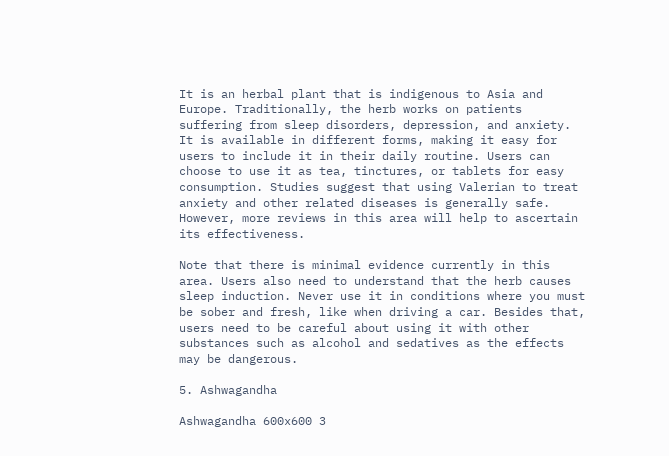It is an herbal plant that is indigenous to Asia and Europe. Traditionally, the herb works on patients suffering from sleep disorders, depression, and anxiety. It is available in different forms, making it easy for users to include it in their daily routine. Users can choose to use it as tea, tinctures, or tablets for easy consumption. Studies suggest that using Valerian to treat anxiety and other related diseases is generally safe. However, more reviews in this area will help to ascertain its effectiveness.

Note that there is minimal evidence currently in this area. Users also need to understand that the herb causes sleep induction. Never use it in conditions where you must be sober and fresh, like when driving a car. Besides that, users need to be careful about using it with other substances such as alcohol and sedatives as the effects may be dangerous.

5. Ashwagandha

Ashwagandha 600x600 3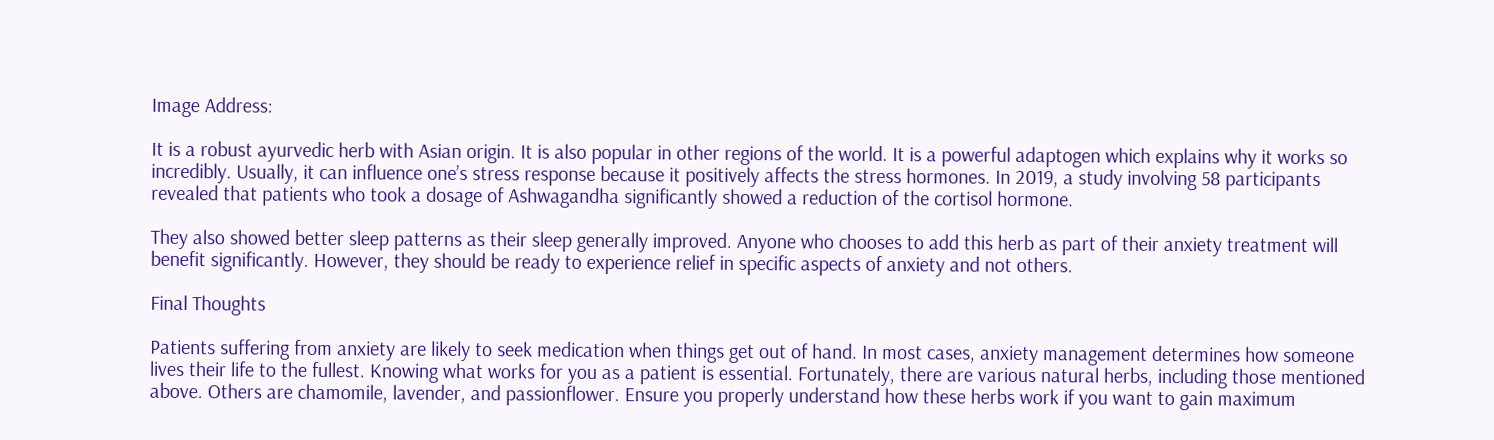Image Address:

It is a robust ayurvedic herb with Asian origin. It is also popular in other regions of the world. It is a powerful adaptogen which explains why it works so incredibly. Usually, it can influence one’s stress response because it positively affects the stress hormones. In 2019, a study involving 58 participants revealed that patients who took a dosage of Ashwagandha significantly showed a reduction of the cortisol hormone.

They also showed better sleep patterns as their sleep generally improved. Anyone who chooses to add this herb as part of their anxiety treatment will benefit significantly. However, they should be ready to experience relief in specific aspects of anxiety and not others.

Final Thoughts

Patients suffering from anxiety are likely to seek medication when things get out of hand. In most cases, anxiety management determines how someone lives their life to the fullest. Knowing what works for you as a patient is essential. Fortunately, there are various natural herbs, including those mentioned above. Others are chamomile, lavender, and passionflower. Ensure you properly understand how these herbs work if you want to gain maximum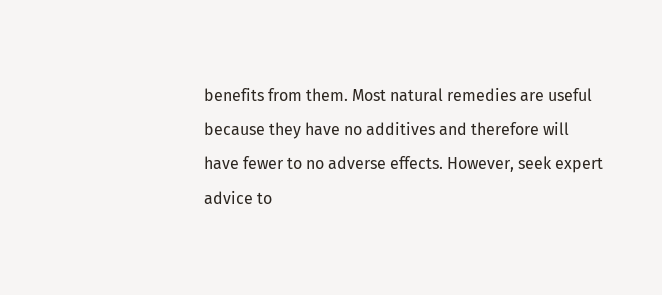benefits from them. Most natural remedies are useful because they have no additives and therefore will have fewer to no adverse effects. However, seek expert advice to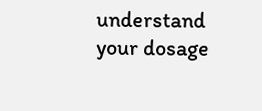understand your dosage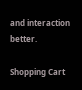and interaction better.

Shopping Cart